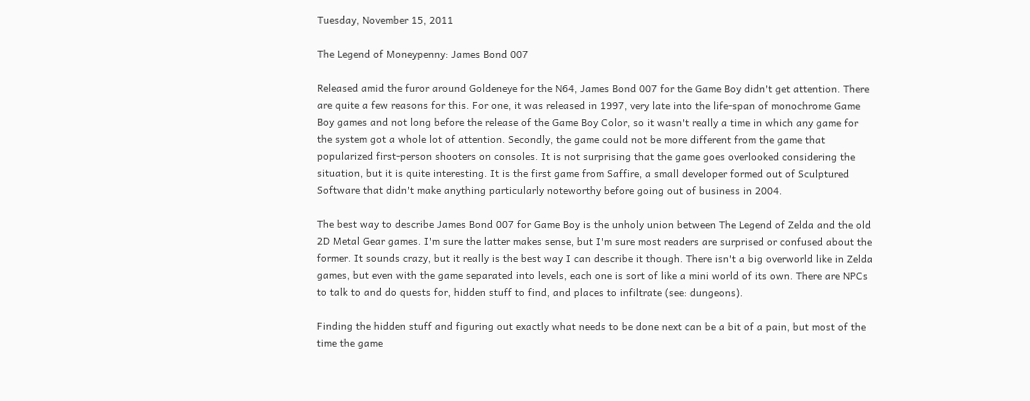Tuesday, November 15, 2011

The Legend of Moneypenny: James Bond 007

Released amid the furor around Goldeneye for the N64, James Bond 007 for the Game Boy didn't get attention. There are quite a few reasons for this. For one, it was released in 1997, very late into the life-span of monochrome Game Boy games and not long before the release of the Game Boy Color, so it wasn't really a time in which any game for the system got a whole lot of attention. Secondly, the game could not be more different from the game that popularized first-person shooters on consoles. It is not surprising that the game goes overlooked considering the situation, but it is quite interesting. It is the first game from Saffire, a small developer formed out of Sculptured Software that didn't make anything particularly noteworthy before going out of business in 2004.

The best way to describe James Bond 007 for Game Boy is the unholy union between The Legend of Zelda and the old 2D Metal Gear games. I'm sure the latter makes sense, but I'm sure most readers are surprised or confused about the former. It sounds crazy, but it really is the best way I can describe it though. There isn't a big overworld like in Zelda games, but even with the game separated into levels, each one is sort of like a mini world of its own. There are NPCs to talk to and do quests for, hidden stuff to find, and places to infiltrate (see: dungeons).

Finding the hidden stuff and figuring out exactly what needs to be done next can be a bit of a pain, but most of the time the game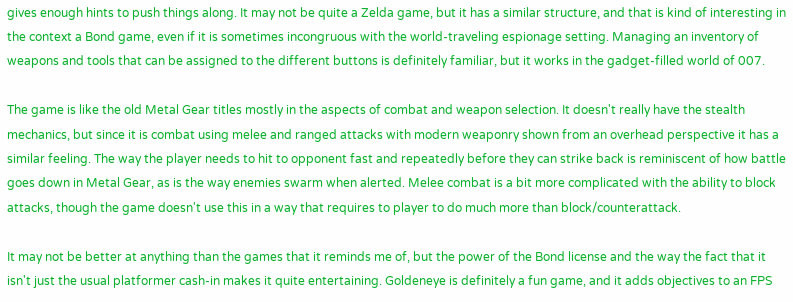gives enough hints to push things along. It may not be quite a Zelda game, but it has a similar structure, and that is kind of interesting in the context a Bond game, even if it is sometimes incongruous with the world-traveling espionage setting. Managing an inventory of weapons and tools that can be assigned to the different buttons is definitely familiar, but it works in the gadget-filled world of 007.

The game is like the old Metal Gear titles mostly in the aspects of combat and weapon selection. It doesn't really have the stealth mechanics, but since it is combat using melee and ranged attacks with modern weaponry shown from an overhead perspective it has a similar feeling. The way the player needs to hit to opponent fast and repeatedly before they can strike back is reminiscent of how battle goes down in Metal Gear, as is the way enemies swarm when alerted. Melee combat is a bit more complicated with the ability to block attacks, though the game doesn't use this in a way that requires to player to do much more than block/counterattack.

It may not be better at anything than the games that it reminds me of, but the power of the Bond license and the way the fact that it isn't just the usual platformer cash-in makes it quite entertaining. Goldeneye is definitely a fun game, and it adds objectives to an FPS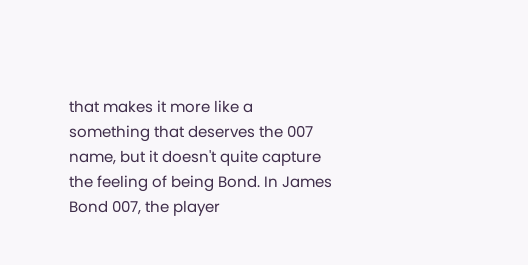that makes it more like a something that deserves the 007 name, but it doesn't quite capture the feeling of being Bond. In James Bond 007, the player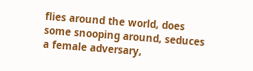flies around the world, does some snooping around, seduces a female adversary,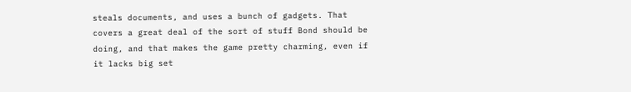steals documents, and uses a bunch of gadgets. That covers a great deal of the sort of stuff Bond should be doing, and that makes the game pretty charming, even if it lacks big set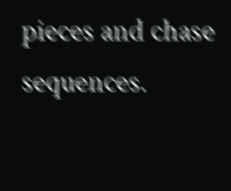pieces and chase sequences.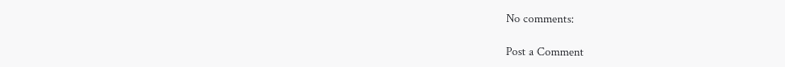No comments:

Post a Comment